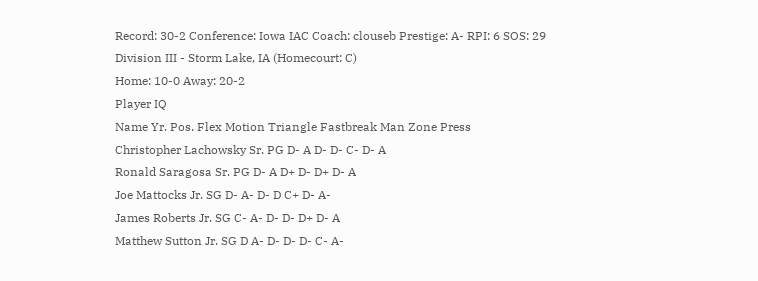Record: 30-2 Conference: Iowa IAC Coach: clouseb Prestige: A- RPI: 6 SOS: 29
Division III - Storm Lake, IA (Homecourt: C)
Home: 10-0 Away: 20-2
Player IQ
Name Yr. Pos. Flex Motion Triangle Fastbreak Man Zone Press
Christopher Lachowsky Sr. PG D- A D- D- C- D- A
Ronald Saragosa Sr. PG D- A D+ D- D+ D- A
Joe Mattocks Jr. SG D- A- D- D C+ D- A-
James Roberts Jr. SG C- A- D- D- D+ D- A
Matthew Sutton Jr. SG D A- D- D- D- C- A-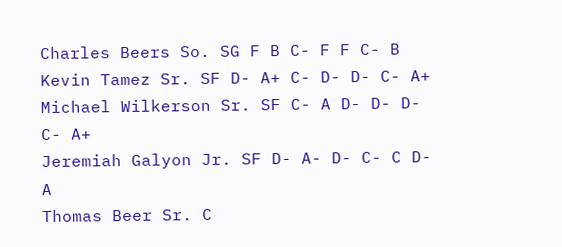Charles Beers So. SG F B C- F F C- B
Kevin Tamez Sr. SF D- A+ C- D- D- C- A+
Michael Wilkerson Sr. SF C- A D- D- D- C- A+
Jeremiah Galyon Jr. SF D- A- D- C- C D- A
Thomas Beer Sr. C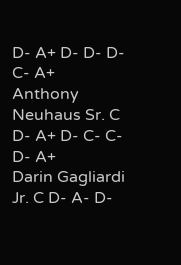D- A+ D- D- D- C- A+
Anthony Neuhaus Sr. C D- A+ D- C- C- D- A+
Darin Gagliardi Jr. C D- A- D-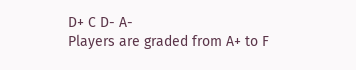D+ C D- A-
Players are graded from A+ to F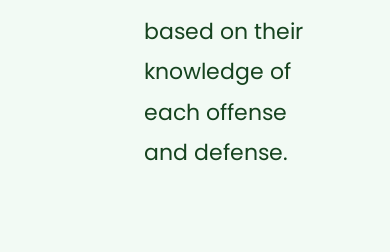based on their knowledge of each offense and defense.